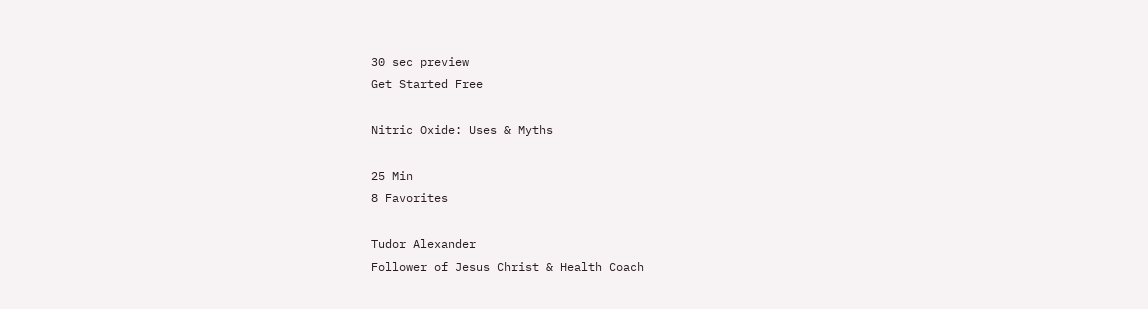30 sec preview
Get Started Free

Nitric Oxide: Uses & Myths

25 Min
8 Favorites

Tudor Alexander
Follower of Jesus Christ & Health Coach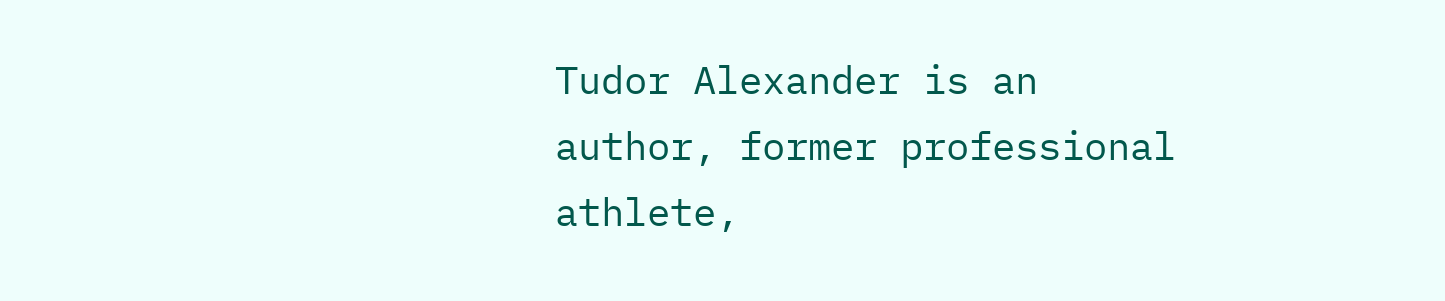Tudor Alexander is an author, former professional athlete,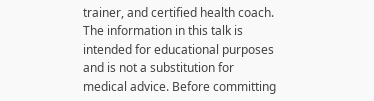trainer, and certified health coach. The information in this talk is intended for educational purposes and is not a substitution for medical advice. Before committing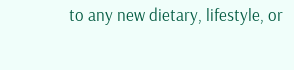to any new dietary, lifestyle, or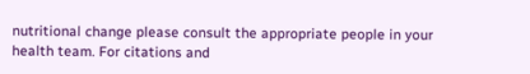nutritional change please consult the appropriate people in your health team. For citations and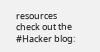resources check out the #Hacker blog: